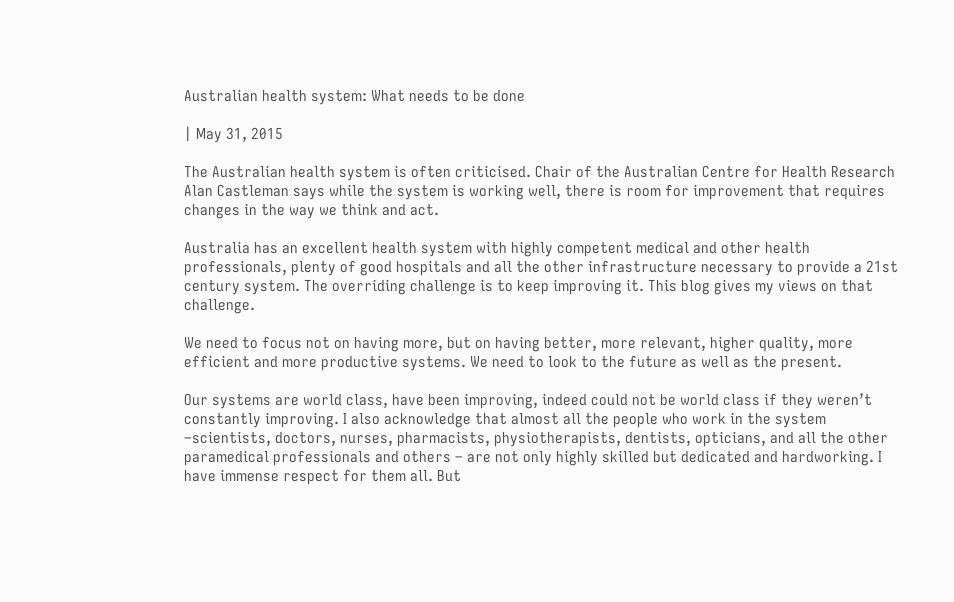Australian health system: What needs to be done

| May 31, 2015

The Australian health system is often criticised. Chair of the Australian Centre for Health Research Alan Castleman says while the system is working well, there is room for improvement that requires changes in the way we think and act.

Australia has an excellent health system with highly competent medical and other health professionals, plenty of good hospitals and all the other infrastructure necessary to provide a 21st century system. The overriding challenge is to keep improving it. This blog gives my views on that challenge.

We need to focus not on having more, but on having better, more relevant, higher quality, more efficient and more productive systems. We need to look to the future as well as the present.

Our systems are world class, have been improving, indeed could not be world class if they weren’t constantly improving. I also acknowledge that almost all the people who work in the system –scientists, doctors, nurses, pharmacists, physiotherapists, dentists, opticians, and all the other paramedical professionals and others – are not only highly skilled but dedicated and hardworking. I have immense respect for them all. But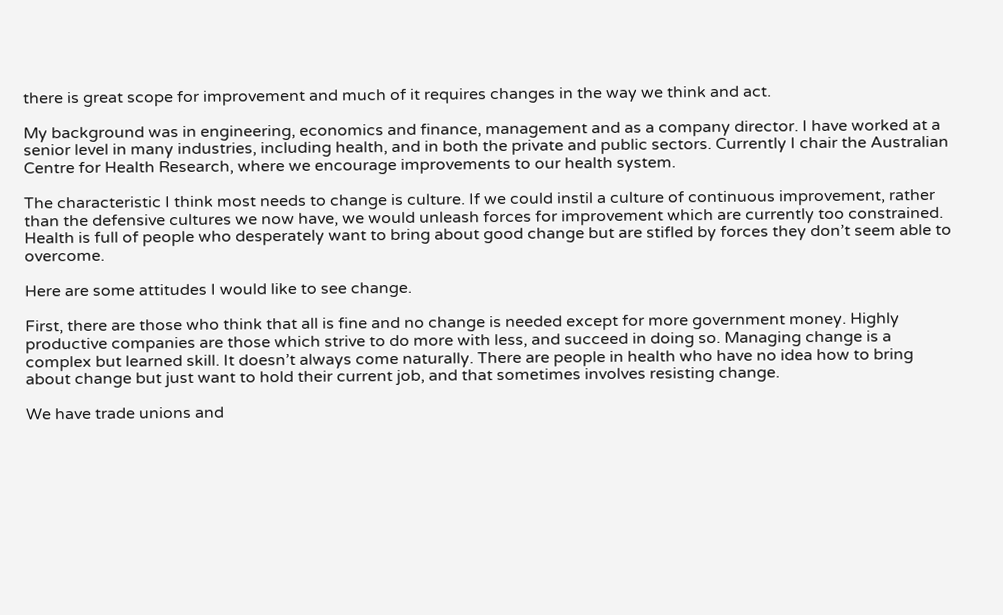there is great scope for improvement and much of it requires changes in the way we think and act.

My background was in engineering, economics and finance, management and as a company director. I have worked at a senior level in many industries, including health, and in both the private and public sectors. Currently I chair the Australian Centre for Health Research, where we encourage improvements to our health system.

The characteristic I think most needs to change is culture. If we could instil a culture of continuous improvement, rather than the defensive cultures we now have, we would unleash forces for improvement which are currently too constrained. Health is full of people who desperately want to bring about good change but are stifled by forces they don’t seem able to overcome.

Here are some attitudes I would like to see change.

First, there are those who think that all is fine and no change is needed except for more government money. Highly productive companies are those which strive to do more with less, and succeed in doing so. Managing change is a complex but learned skill. It doesn’t always come naturally. There are people in health who have no idea how to bring about change but just want to hold their current job, and that sometimes involves resisting change.

We have trade unions and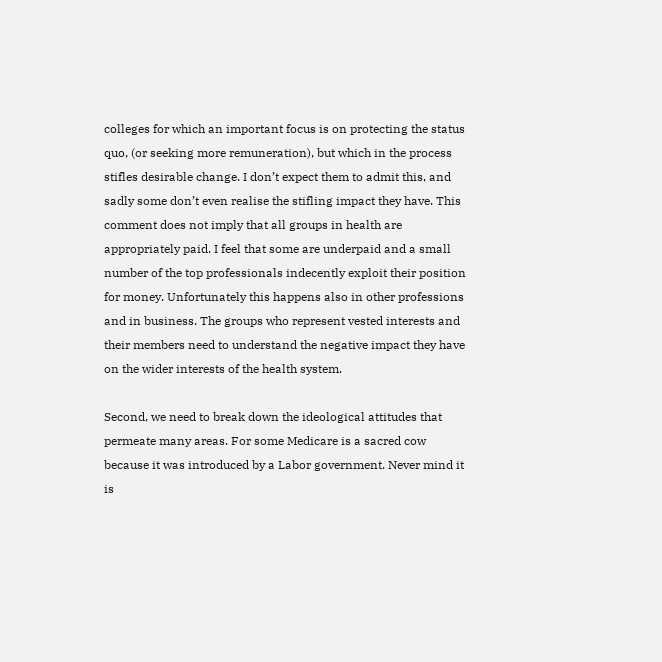colleges for which an important focus is on protecting the status quo, (or seeking more remuneration), but which in the process stifles desirable change. I don’t expect them to admit this, and sadly some don’t even realise the stifling impact they have. This comment does not imply that all groups in health are appropriately paid. I feel that some are underpaid and a small number of the top professionals indecently exploit their position for money. Unfortunately this happens also in other professions and in business. The groups who represent vested interests and their members need to understand the negative impact they have on the wider interests of the health system.

Second, we need to break down the ideological attitudes that permeate many areas. For some Medicare is a sacred cow because it was introduced by a Labor government. Never mind it is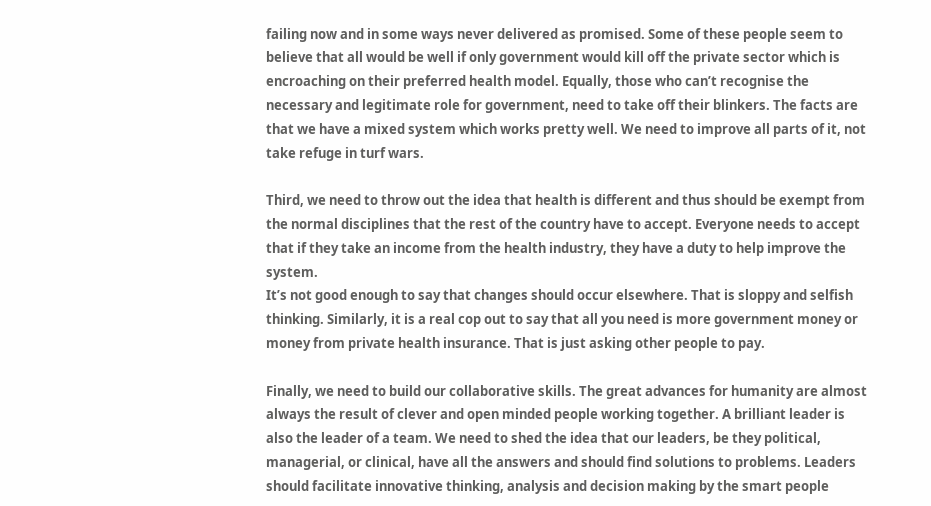failing now and in some ways never delivered as promised. Some of these people seem to believe that all would be well if only government would kill off the private sector which is encroaching on their preferred health model. Equally, those who can’t recognise the necessary and legitimate role for government, need to take off their blinkers. The facts are that we have a mixed system which works pretty well. We need to improve all parts of it, not take refuge in turf wars.

Third, we need to throw out the idea that health is different and thus should be exempt from the normal disciplines that the rest of the country have to accept. Everyone needs to accept that if they take an income from the health industry, they have a duty to help improve the system.
It’s not good enough to say that changes should occur elsewhere. That is sloppy and selfish thinking. Similarly, it is a real cop out to say that all you need is more government money or money from private health insurance. That is just asking other people to pay.

Finally, we need to build our collaborative skills. The great advances for humanity are almost always the result of clever and open minded people working together. A brilliant leader is also the leader of a team. We need to shed the idea that our leaders, be they political, managerial, or clinical, have all the answers and should find solutions to problems. Leaders should facilitate innovative thinking, analysis and decision making by the smart people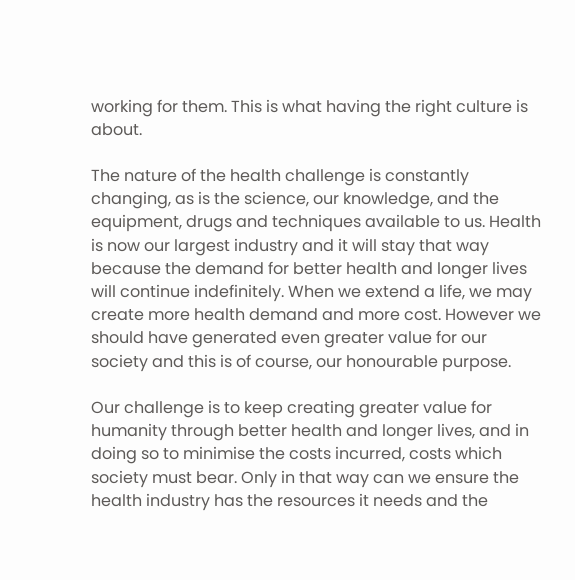working for them. This is what having the right culture is about.

The nature of the health challenge is constantly changing, as is the science, our knowledge, and the equipment, drugs and techniques available to us. Health is now our largest industry and it will stay that way because the demand for better health and longer lives will continue indefinitely. When we extend a life, we may create more health demand and more cost. However we should have generated even greater value for our society and this is of course, our honourable purpose.

Our challenge is to keep creating greater value for humanity through better health and longer lives, and in doing so to minimise the costs incurred, costs which society must bear. Only in that way can we ensure the health industry has the resources it needs and the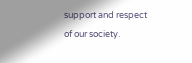support and respect of our society.